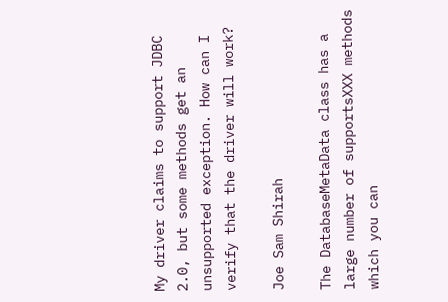My driver claims to support JDBC 2.0, but some methods get an unsupported exception. How can I verify that the driver will work?

Joe Sam Shirah

The DatabaseMetaData class has a large number of supportsXXX methods which you can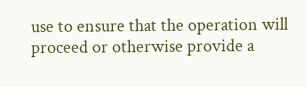use to ensure that the operation will proceed or otherwise provide a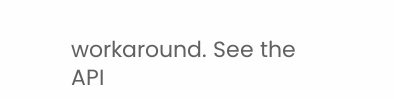workaround. See the API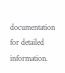documentation for detailed information.